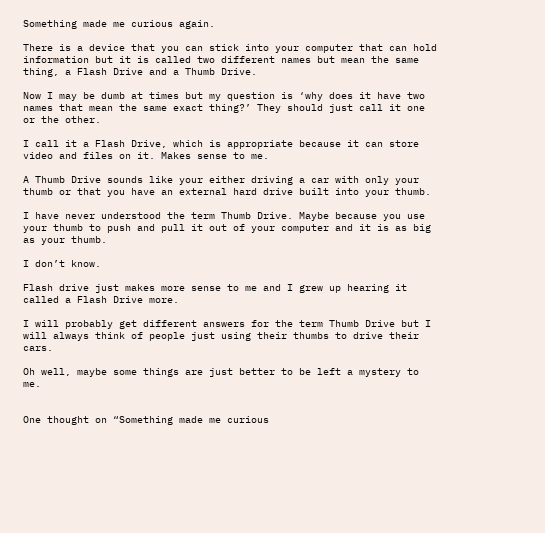Something made me curious again.

There is a device that you can stick into your computer that can hold information but it is called two different names but mean the same thing, a Flash Drive and a Thumb Drive.

Now I may be dumb at times but my question is ‘why does it have two names that mean the same exact thing?’ They should just call it one or the other.

I call it a Flash Drive, which is appropriate because it can store video and files on it. Makes sense to me.

A Thumb Drive sounds like your either driving a car with only your thumb or that you have an external hard drive built into your thumb.

I have never understood the term Thumb Drive. Maybe because you use your thumb to push and pull it out of your computer and it is as big as your thumb.

I don’t know.

Flash drive just makes more sense to me and I grew up hearing it called a Flash Drive more.

I will probably get different answers for the term Thumb Drive but I will always think of people just using their thumbs to drive their cars.

Oh well, maybe some things are just better to be left a mystery to me.


One thought on “Something made me curious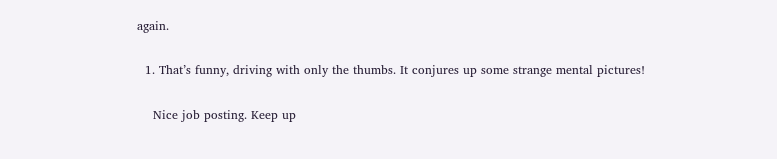again.

  1. That’s funny, driving with only the thumbs. It conjures up some strange mental pictures!

    Nice job posting. Keep up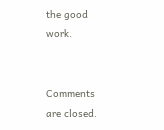the good work.


Comments are closed.